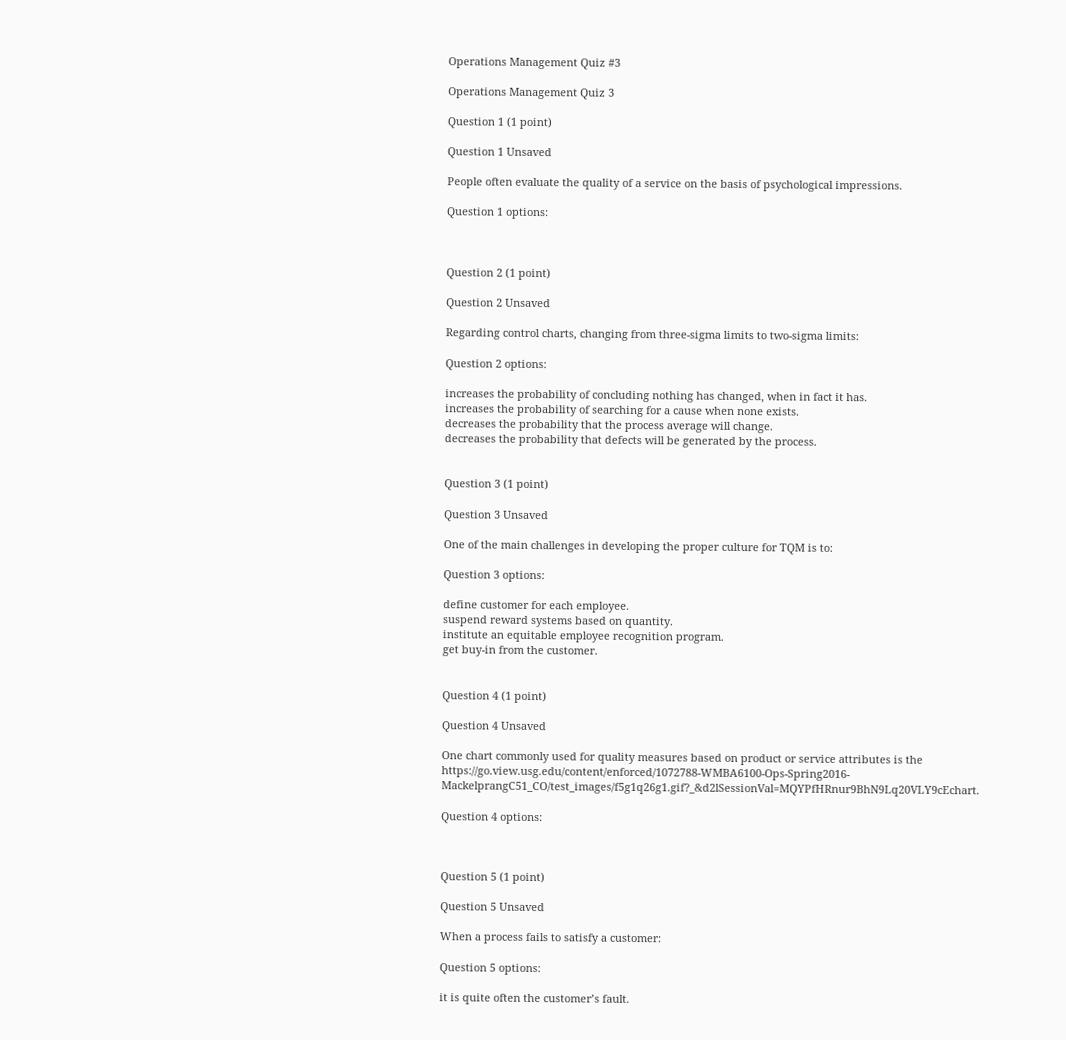Operations Management Quiz #3

Operations Management Quiz 3

Question 1 (1 point)

Question 1 Unsaved

People often evaluate the quality of a service on the basis of psychological impressions.

Question 1 options:



Question 2 (1 point)

Question 2 Unsaved

Regarding control charts, changing from three-sigma limits to two-sigma limits:

Question 2 options:

increases the probability of concluding nothing has changed, when in fact it has.
increases the probability of searching for a cause when none exists.
decreases the probability that the process average will change.
decreases the probability that defects will be generated by the process.


Question 3 (1 point)

Question 3 Unsaved

One of the main challenges in developing the proper culture for TQM is to:

Question 3 options:

define customer for each employee.
suspend reward systems based on quantity.
institute an equitable employee recognition program.
get buy-in from the customer.


Question 4 (1 point)

Question 4 Unsaved

One chart commonly used for quality measures based on product or service attributes is the https://go.view.usg.edu/content/enforced/1072788-WMBA6100-Ops-Spring2016-MackelprangC51_CO/test_images/f5g1q26g1.gif?_&d2lSessionVal=MQYPfHRnur9BhN9Lq20VLY9cEchart.

Question 4 options:



Question 5 (1 point)

Question 5 Unsaved

When a process fails to satisfy a customer:

Question 5 options:

it is quite often the customer’s fault.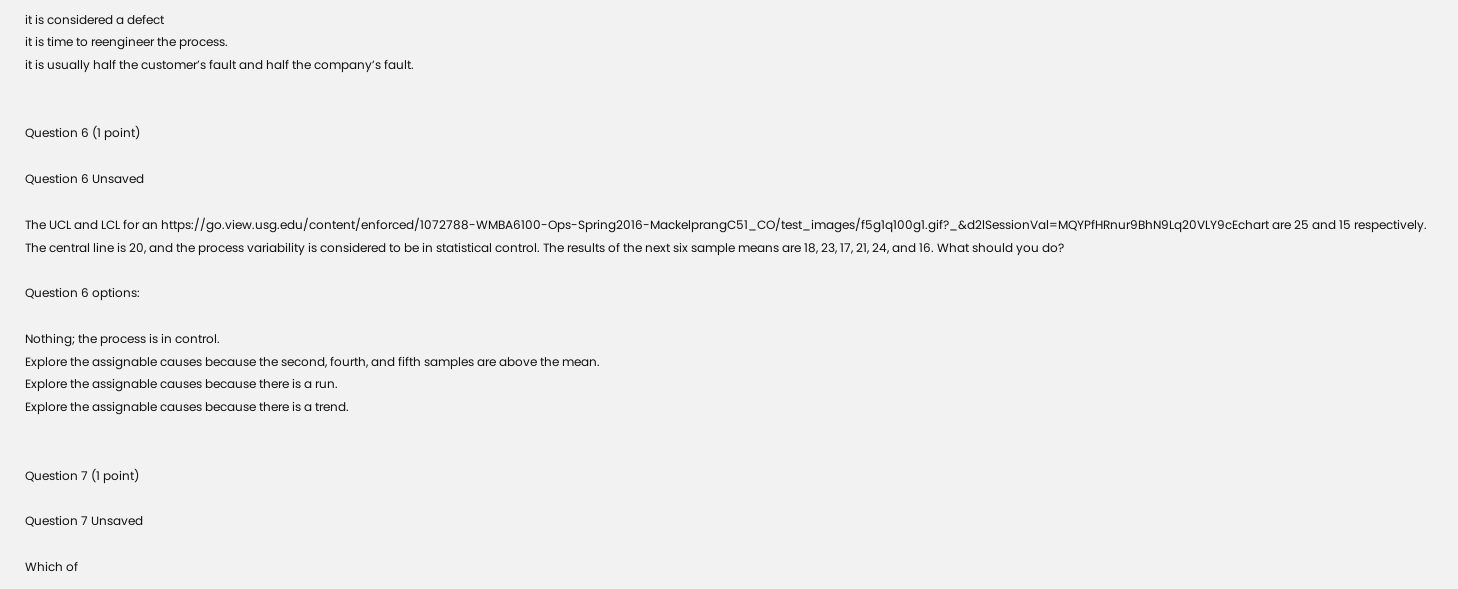it is considered a defect
it is time to reengineer the process.
it is usually half the customer’s fault and half the company’s fault.


Question 6 (1 point)

Question 6 Unsaved

The UCL and LCL for an https://go.view.usg.edu/content/enforced/1072788-WMBA6100-Ops-Spring2016-MackelprangC51_CO/test_images/f5g1q100g1.gif?_&d2lSessionVal=MQYPfHRnur9BhN9Lq20VLY9cEchart are 25 and 15 respectively. The central line is 20, and the process variability is considered to be in statistical control. The results of the next six sample means are 18, 23, 17, 21, 24, and 16. What should you do?

Question 6 options:

Nothing; the process is in control.
Explore the assignable causes because the second, fourth, and fifth samples are above the mean.
Explore the assignable causes because there is a run.
Explore the assignable causes because there is a trend.


Question 7 (1 point)

Question 7 Unsaved

Which of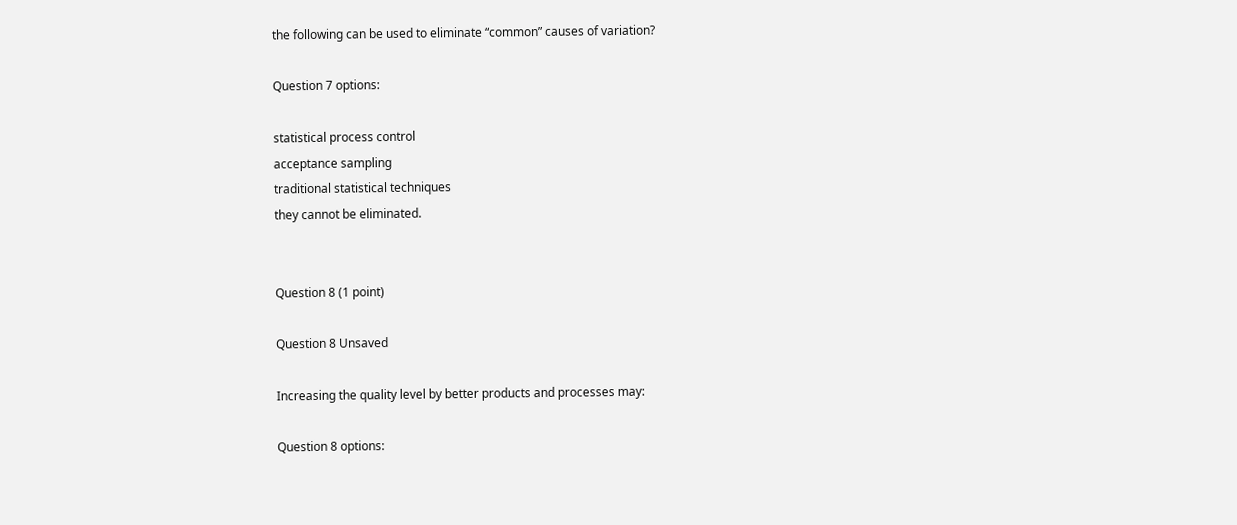the following can be used to eliminate “common” causes of variation?

Question 7 options:

statistical process control
acceptance sampling
traditional statistical techniques
they cannot be eliminated.


Question 8 (1 point)

Question 8 Unsaved

Increasing the quality level by better products and processes may:

Question 8 options: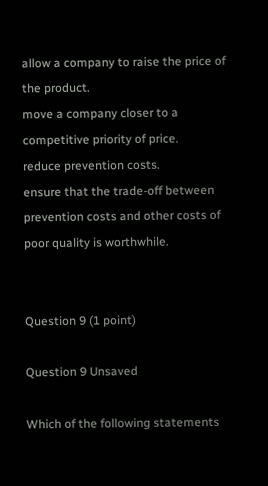allow a company to raise the price of the product.
move a company closer to a competitive priority of price.
reduce prevention costs.
ensure that the trade-off between prevention costs and other costs of poor quality is worthwhile.


Question 9 (1 point)

Question 9 Unsaved

Which of the following statements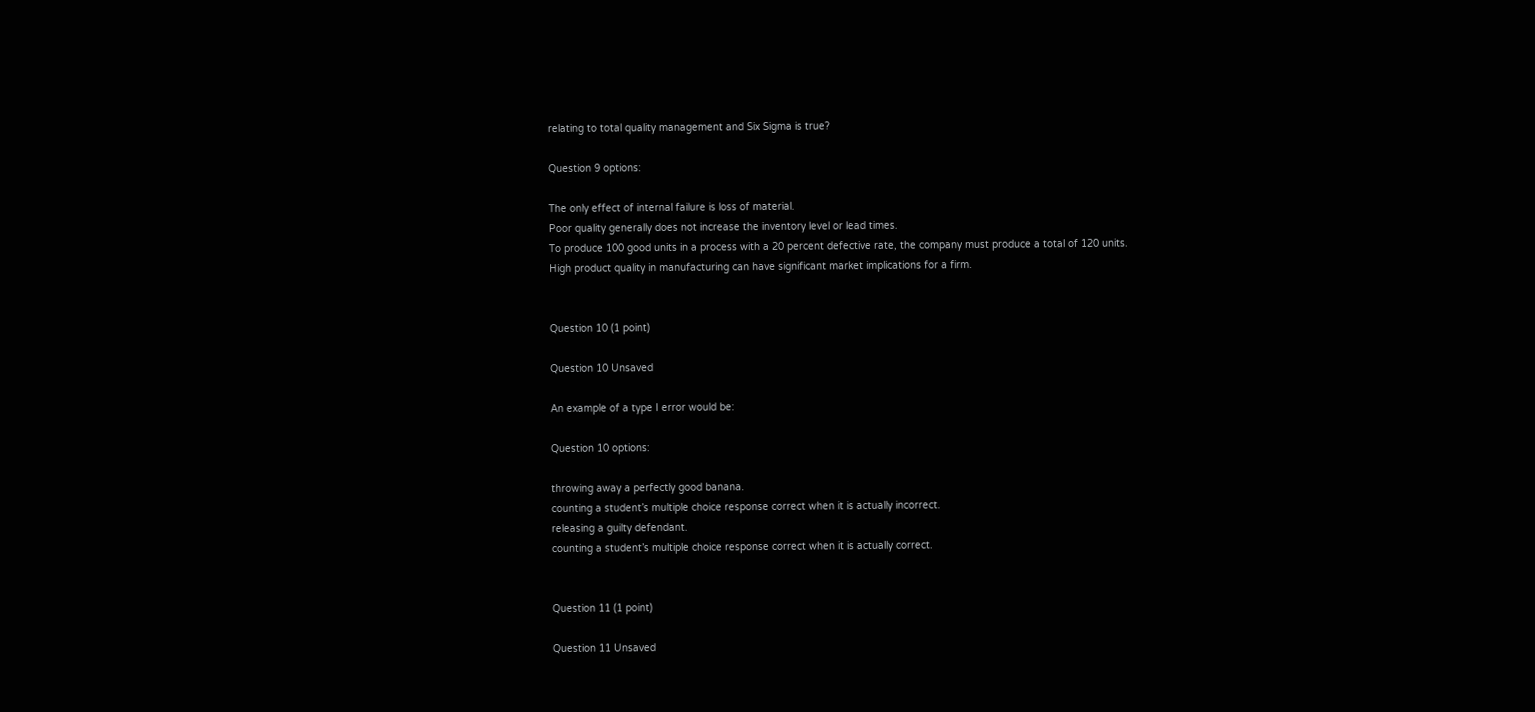relating to total quality management and Six Sigma is true?

Question 9 options:

The only effect of internal failure is loss of material.
Poor quality generally does not increase the inventory level or lead times.
To produce 100 good units in a process with a 20 percent defective rate, the company must produce a total of 120 units.
High product quality in manufacturing can have significant market implications for a firm.


Question 10 (1 point)

Question 10 Unsaved

An example of a type I error would be:

Question 10 options:

throwing away a perfectly good banana.
counting a student’s multiple choice response correct when it is actually incorrect.
releasing a guilty defendant.
counting a student’s multiple choice response correct when it is actually correct.


Question 11 (1 point)

Question 11 Unsaved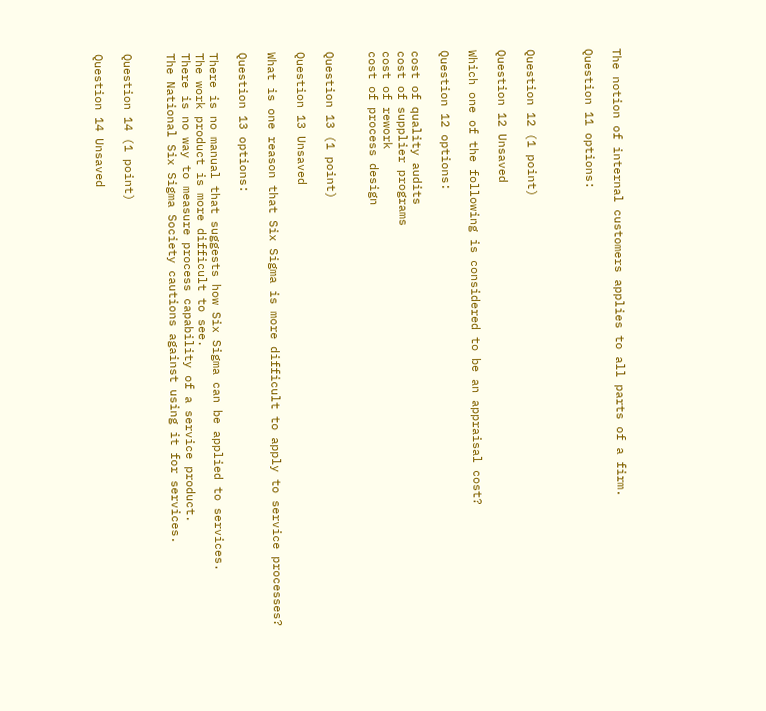The notion of internal customers applies to all parts of a firm.

Question 11 options:



Question 12 (1 point)

Question 12 Unsaved

Which one of the following is considered to be an appraisal cost?

Question 12 options:

cost of quality audits
cost of supplier programs
cost of rework
cost of process design


Question 13 (1 point)

Question 13 Unsaved

What is one reason that Six Sigma is more difficult to apply to service processes?

Question 13 options:

There is no manual that suggests how Six Sigma can be applied to services.
The work product is more difficult to see.
There is no way to measure process capability of a service product.
The National Six Sigma Society cautions against using it for services.


Question 14 (1 point)

Question 14 Unsaved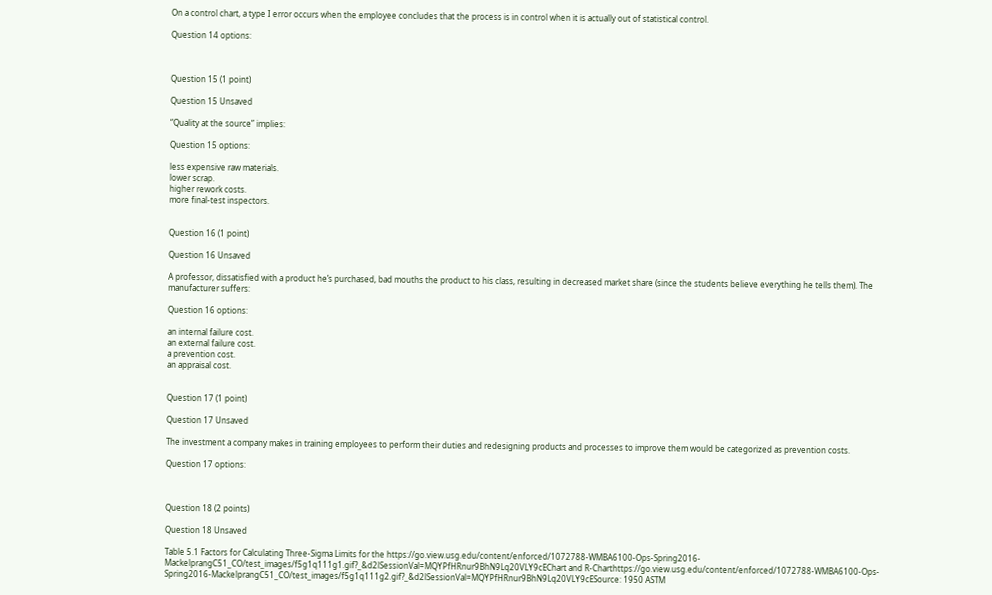On a control chart, a type I error occurs when the employee concludes that the process is in control when it is actually out of statistical control.

Question 14 options:



Question 15 (1 point)

Question 15 Unsaved

“Quality at the source” implies:

Question 15 options:

less expensive raw materials.
lower scrap.
higher rework costs.
more final-test inspectors.


Question 16 (1 point)

Question 16 Unsaved

A professor, dissatisfied with a product he’s purchased, bad mouths the product to his class, resulting in decreased market share (since the students believe everything he tells them). The manufacturer suffers:

Question 16 options:

an internal failure cost.
an external failure cost.
a prevention cost.
an appraisal cost.


Question 17 (1 point)

Question 17 Unsaved

The investment a company makes in training employees to perform their duties and redesigning products and processes to improve them would be categorized as prevention costs.

Question 17 options:



Question 18 (2 points)

Question 18 Unsaved

Table 5.1 Factors for Calculating Three-Sigma Limits for the https://go.view.usg.edu/content/enforced/1072788-WMBA6100-Ops-Spring2016-MackelprangC51_CO/test_images/f5g1q111g1.gif?_&d2lSessionVal=MQYPfHRnur9BhN9Lq20VLY9cEChart and R-Charthttps://go.view.usg.edu/content/enforced/1072788-WMBA6100-Ops-Spring2016-MackelprangC51_CO/test_images/f5g1q111g2.gif?_&d2lSessionVal=MQYPfHRnur9BhN9Lq20VLY9cESource: 1950 ASTM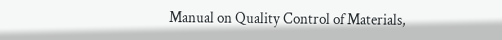Manual on Quality Control of Materials,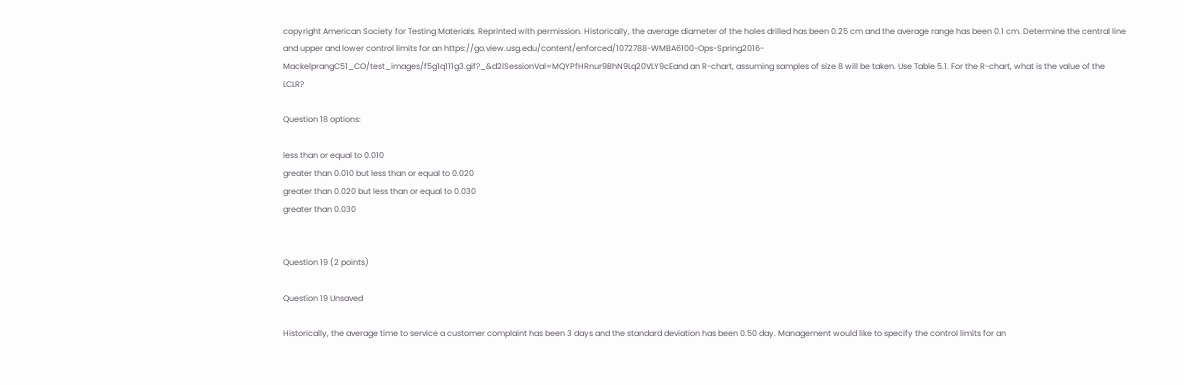copyright American Society for Testing Materials. Reprinted with permission. Historically, the average diameter of the holes drilled has been 0.25 cm and the average range has been 0.1 cm. Determine the central line and upper and lower control limits for an https://go.view.usg.edu/content/enforced/1072788-WMBA6100-Ops-Spring2016-MackelprangC51_CO/test_images/f5g1q111g3.gif?_&d2lSessionVal=MQYPfHRnur9BhN9Lq20VLY9cEand an R-chart, assuming samples of size 8 will be taken. Use Table 5.1. For the R-chart, what is the value of the LCLR?

Question 18 options:

less than or equal to 0.010
greater than 0.010 but less than or equal to 0.020
greater than 0.020 but less than or equal to 0.030
greater than 0.030


Question 19 (2 points)

Question 19 Unsaved

Historically, the average time to service a customer complaint has been 3 days and the standard deviation has been 0.50 day. Management would like to specify the control limits for an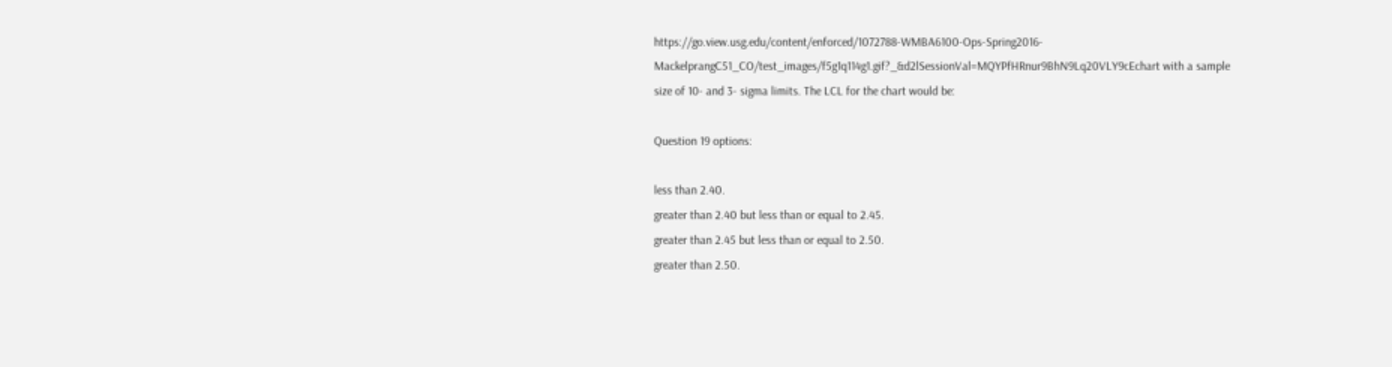https://go.view.usg.edu/content/enforced/1072788-WMBA6100-Ops-Spring2016-MackelprangC51_CO/test_images/f5g1q114g1.gif?_&d2lSessionVal=MQYPfHRnur9BhN9Lq20VLY9cEchart with a sample size of 10- and 3- sigma limits. The LCL for the chart would be:

Question 19 options:

less than 2.40.
greater than 2.40 but less than or equal to 2.45.
greater than 2.45 but less than or equal to 2.50.
greater than 2.50.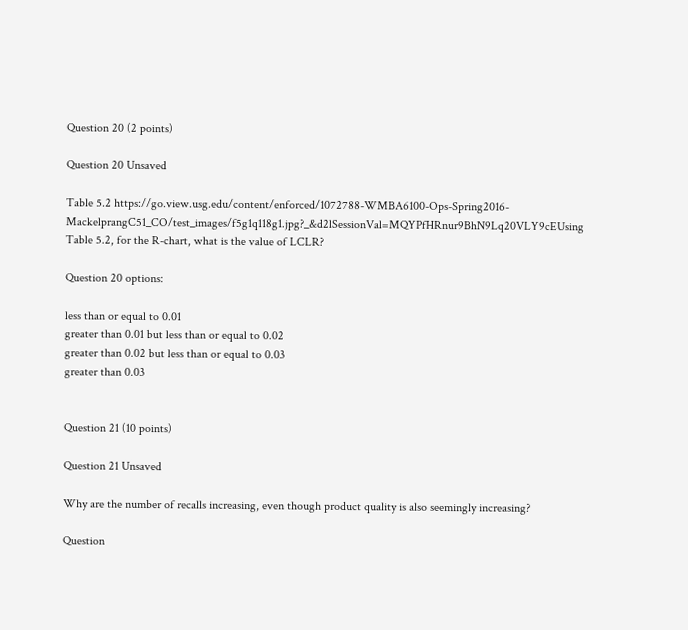Question 20 (2 points)

Question 20 Unsaved

Table 5.2 https://go.view.usg.edu/content/enforced/1072788-WMBA6100-Ops-Spring2016-MackelprangC51_CO/test_images/f5g1q118g1.jpg?_&d2lSessionVal=MQYPfHRnur9BhN9Lq20VLY9cEUsing Table 5.2, for the R-chart, what is the value of LCLR?

Question 20 options:

less than or equal to 0.01
greater than 0.01 but less than or equal to 0.02
greater than 0.02 but less than or equal to 0.03
greater than 0.03


Question 21 (10 points)

Question 21 Unsaved

Why are the number of recalls increasing, even though product quality is also seemingly increasing?

Question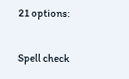21 options:

Spell check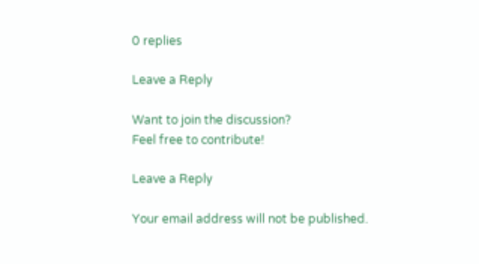0 replies

Leave a Reply

Want to join the discussion?
Feel free to contribute!

Leave a Reply

Your email address will not be published.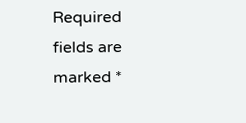Required fields are marked *